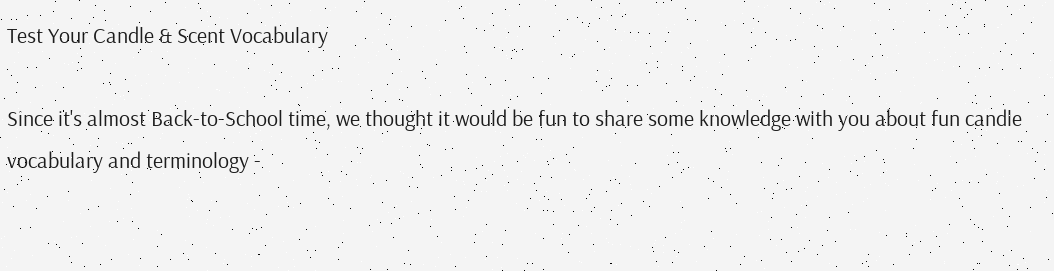Test Your Candle & Scent Vocabulary

Since it's almost Back-to-School time, we thought it would be fun to share some knowledge with you about fun candle vocabulary and terminology -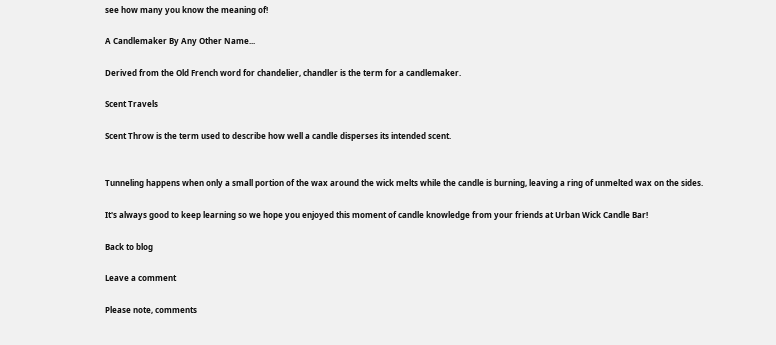see how many you know the meaning of!

A Candlemaker By Any Other Name...

Derived from the Old French word for chandelier, chandler is the term for a candlemaker.

Scent Travels

Scent Throw is the term used to describe how well a candle disperses its intended scent.


Tunneling happens when only a small portion of the wax around the wick melts while the candle is burning, leaving a ring of unmelted wax on the sides.

It's always good to keep learning so we hope you enjoyed this moment of candle knowledge from your friends at Urban Wick Candle Bar!

Back to blog

Leave a comment

Please note, comments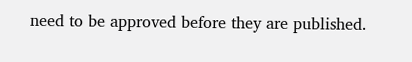need to be approved before they are published.